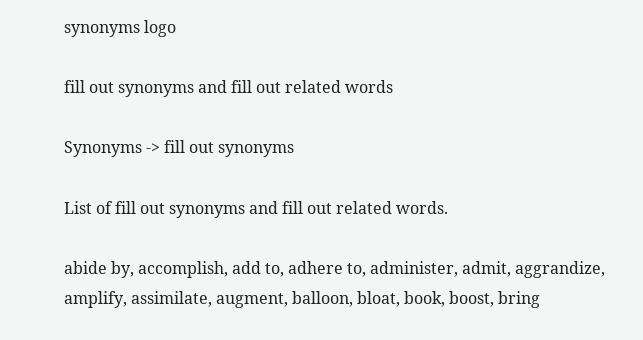synonyms logo

fill out synonyms and fill out related words

Synonyms -> fill out synonyms

List of fill out synonyms and fill out related words.

abide by, accomplish, add to, adhere to, administer, admit, aggrandize, amplify, assimilate, augment, balloon, bloat, book, boost, bring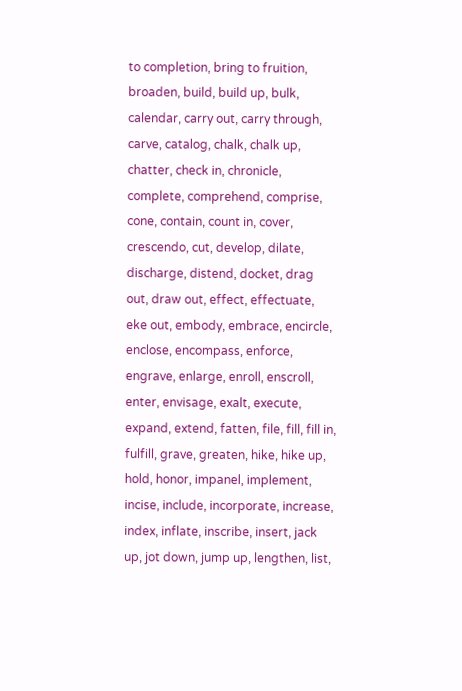to completion, bring to fruition, broaden, build, build up, bulk, calendar, carry out, carry through, carve, catalog, chalk, chalk up, chatter, check in, chronicle, complete, comprehend, comprise, cone, contain, count in, cover, crescendo, cut, develop, dilate, discharge, distend, docket, drag out, draw out, effect, effectuate, eke out, embody, embrace, encircle, enclose, encompass, enforce, engrave, enlarge, enroll, enscroll, enter, envisage, exalt, execute, expand, extend, fatten, file, fill, fill in, fulfill, grave, greaten, hike, hike up, hold, honor, impanel, implement, incise, include, incorporate, increase, index, inflate, inscribe, insert, jack up, jot down, jump up, lengthen, list,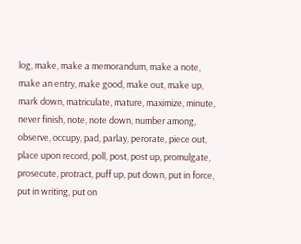log, make, make a memorandum, make a note, make an entry, make good, make out, make up, mark down, matriculate, mature, maximize, minute, never finish, note, note down, number among, observe, occupy, pad, parlay, perorate, piece out, place upon record, poll, post, post up, promulgate, prosecute, protract, puff up, put down, put in force, put in writing, put on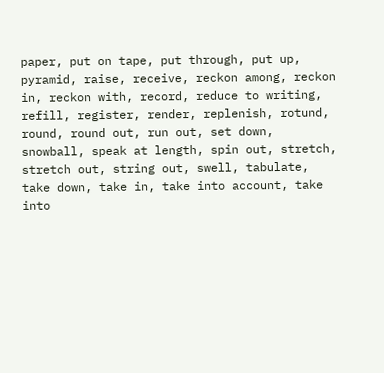paper, put on tape, put through, put up, pyramid, raise, receive, reckon among, reckon in, reckon with, record, reduce to writing, refill, register, render, replenish, rotund, round, round out, run out, set down, snowball, speak at length, spin out, stretch, stretch out, string out, swell, tabulate, take down, take in, take into account, take into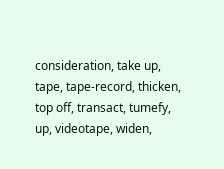consideration, take up, tape, tape-record, thicken, top off, transact, tumefy, up, videotape, widen,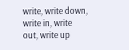write, write down, write in, write out, write up